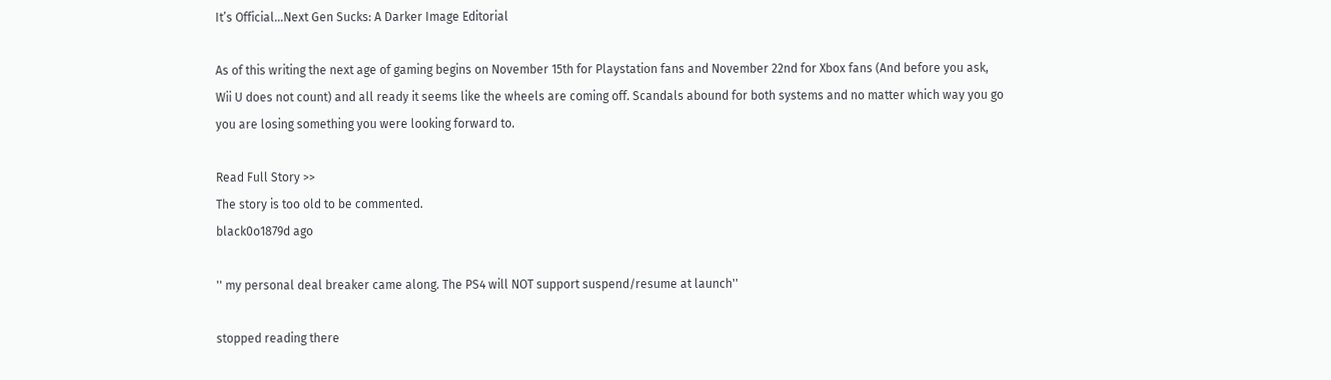It’s Official…Next Gen Sucks: A Darker Image Editorial

As of this writing the next age of gaming begins on November 15th for Playstation fans and November 22nd for Xbox fans (And before you ask, Wii U does not count) and all ready it seems like the wheels are coming off. Scandals abound for both systems and no matter which way you go you are losing something you were looking forward to.

Read Full Story >>
The story is too old to be commented.
black0o1879d ago

'' my personal deal breaker came along. The PS4 will NOT support suspend/resume at launch''

stopped reading there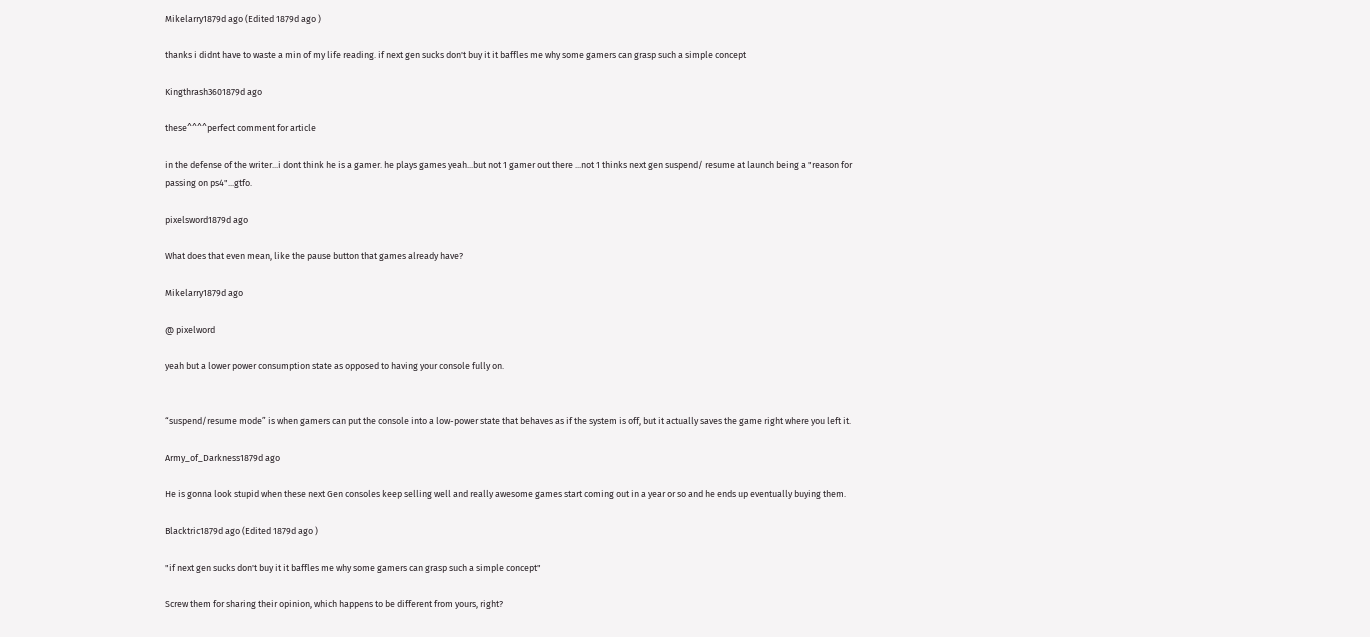Mikelarry1879d ago (Edited 1879d ago )

thanks i didnt have to waste a min of my life reading. if next gen sucks don't buy it it baffles me why some gamers can grasp such a simple concept

Kingthrash3601879d ago

these^^^^perfect comment for article

in the defense of the writer...i dont think he is a gamer. he plays games yeah...but not 1 gamer out there ...not 1 thinks next gen suspend/ resume at launch being a "reason for passing on ps4"...gtfo.

pixelsword1879d ago

What does that even mean, like the pause button that games already have?

Mikelarry1879d ago

@ pixelword

yeah but a lower power consumption state as opposed to having your console fully on.


“suspend/resume mode” is when gamers can put the console into a low-power state that behaves as if the system is off, but it actually saves the game right where you left it.

Army_of_Darkness1879d ago

He is gonna look stupid when these next Gen consoles keep selling well and really awesome games start coming out in a year or so and he ends up eventually buying them.

Blacktric1879d ago (Edited 1879d ago )

"if next gen sucks don't buy it it baffles me why some gamers can grasp such a simple concept"

Screw them for sharing their opinion, which happens to be different from yours, right?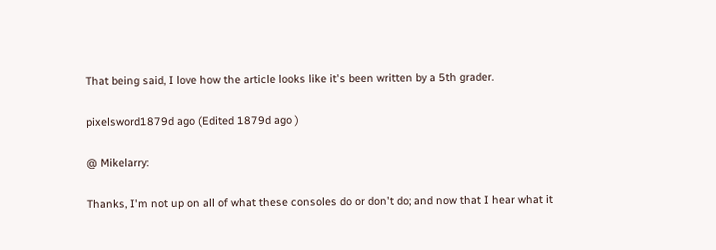That being said, I love how the article looks like it's been written by a 5th grader.

pixelsword1879d ago (Edited 1879d ago )

@ Mikelarry:

Thanks, I'm not up on all of what these consoles do or don't do; and now that I hear what it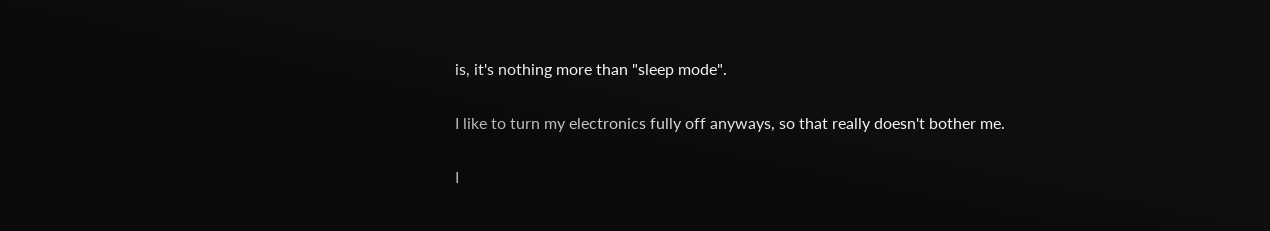is, it's nothing more than "sleep mode".

I like to turn my electronics fully off anyways, so that really doesn't bother me.

I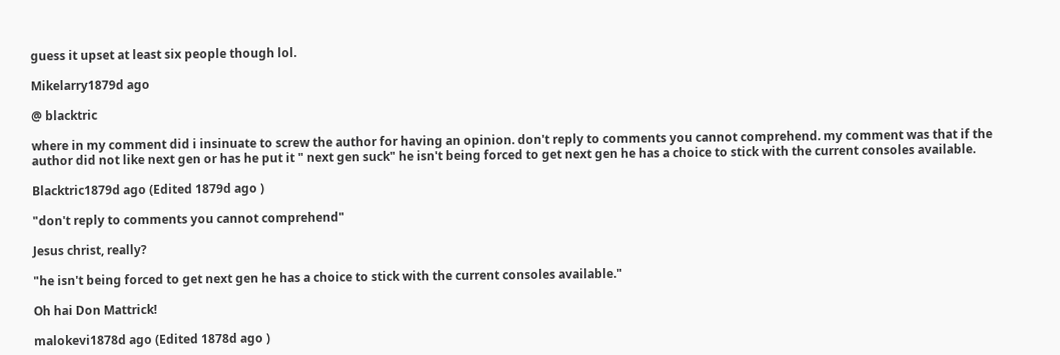guess it upset at least six people though lol.

Mikelarry1879d ago

@ blacktric

where in my comment did i insinuate to screw the author for having an opinion. don't reply to comments you cannot comprehend. my comment was that if the author did not like next gen or has he put it " next gen suck" he isn't being forced to get next gen he has a choice to stick with the current consoles available.

Blacktric1879d ago (Edited 1879d ago )

"don't reply to comments you cannot comprehend"

Jesus christ, really?

"he isn't being forced to get next gen he has a choice to stick with the current consoles available."

Oh hai Don Mattrick!

malokevi1878d ago (Edited 1878d ago )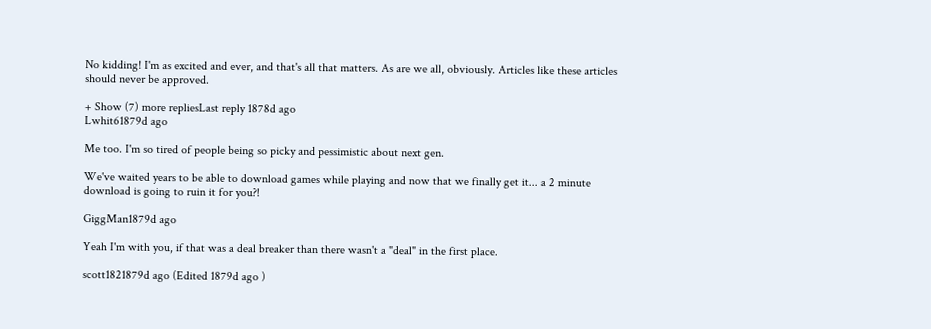No kidding! I'm as excited and ever, and that's all that matters. As are we all, obviously. Articles like these articles should never be approved.

+ Show (7) more repliesLast reply 1878d ago
Lwhit61879d ago

Me too. I'm so tired of people being so picky and pessimistic about next gen.

We've waited years to be able to download games while playing and now that we finally get it... a 2 minute download is going to ruin it for you?!

GiggMan1879d ago

Yeah I'm with you, if that was a deal breaker than there wasn't a "deal" in the first place.

scott1821879d ago (Edited 1879d ago )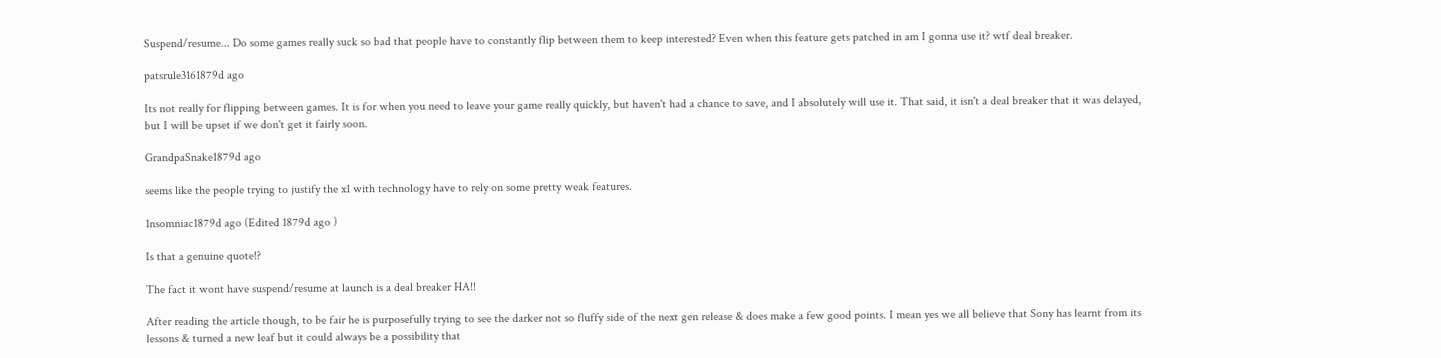Suspend/resume... Do some games really suck so bad that people have to constantly flip between them to keep interested? Even when this feature gets patched in am I gonna use it? wtf deal breaker.

patsrule3161879d ago

Its not really for flipping between games. It is for when you need to leave your game really quickly, but haven't had a chance to save, and I absolutely will use it. That said, it isn't a deal breaker that it was delayed, but I will be upset if we don't get it fairly soon.

GrandpaSnake1879d ago

seems like the people trying to justify the x1 with technology have to rely on some pretty weak features.

1nsomniac1879d ago (Edited 1879d ago )

Is that a genuine quote!?

The fact it wont have suspend/resume at launch is a deal breaker HA!!

After reading the article though, to be fair he is purposefully trying to see the darker not so fluffy side of the next gen release & does make a few good points. I mean yes we all believe that Sony has learnt from its lessons & turned a new leaf but it could always be a possibility that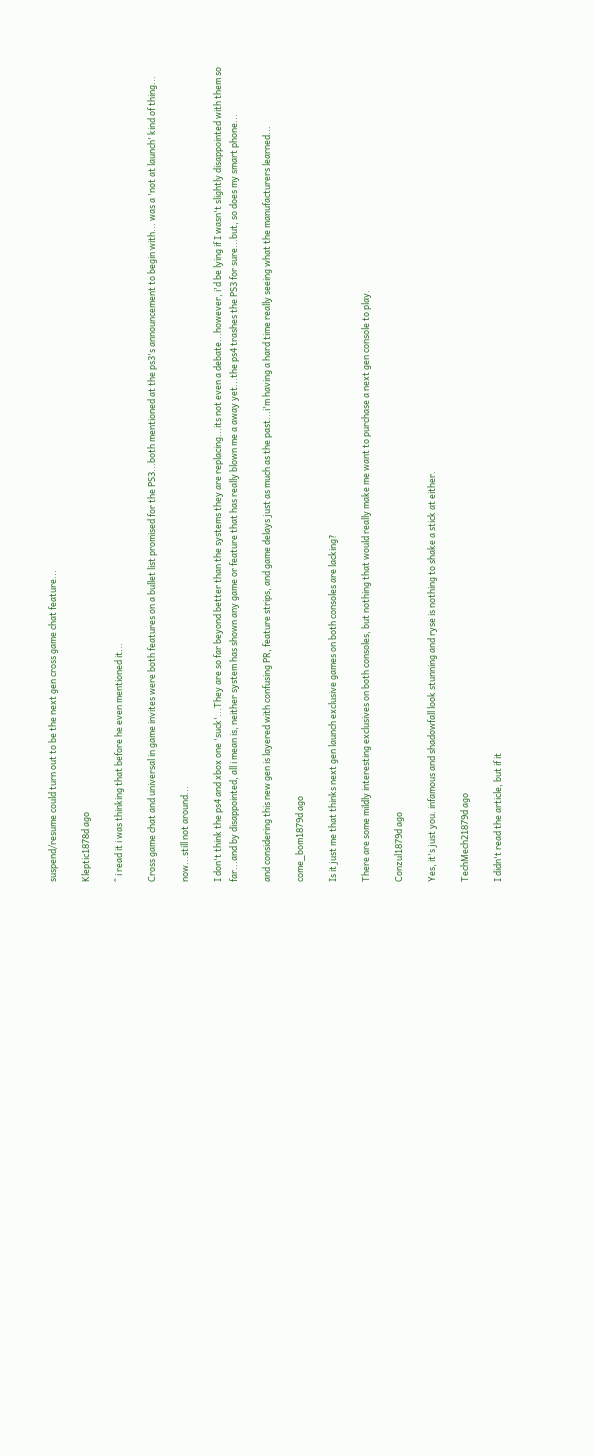suspend/resume could turn out to be the next gen cross game chat feature...

Kleptic1878d ago

^ i read it i was thinking that before he even mentioned it...

Cross game chat and universal in game invites were both features on a bullet list promised for the PS3...both mentioned at the ps3's announcement to begin with... was a 'not at launch' kind of thing...

now...still not around...

I don't think the ps4 and xbox one 'suck'...They are so far beyond better than the systems they are replacing...its not even a debate...however, i'd be lying if I wasn't slightly disappointed with them so far...and by disappointed, all i mean is, neither system has shown any game or feature that has really blown me a away yet...the ps4 trashes the PS3 for sure...but, so does my smart phone...

and considering this new gen is layered with confusing PR, feature strips, and game delays just as much as the past...i'm having a hard time really seeing what the manufacturers learned...

come_bom1879d ago

Is it just me that thinks next gen launch exclusive games on both consoles are lacking?

There are some mildly interesting exclusives on both consoles, but nothing that would really make me want to purchase a next gen console to play.

Conzul1879d ago

Yes, it's just you. infamous and shadowfall look stunning and ryse is nothing to shake a stick at either.

TechMech21879d ago

I didn't read the article, but if it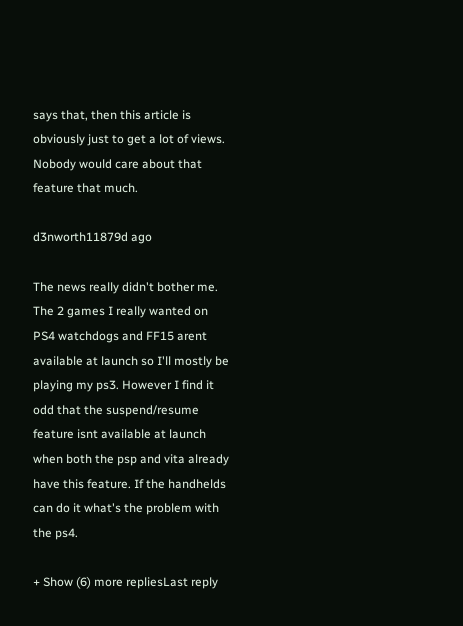says that, then this article is obviously just to get a lot of views. Nobody would care about that feature that much.

d3nworth11879d ago

The news really didn't bother me. The 2 games I really wanted on PS4 watchdogs and FF15 arent available at launch so I'll mostly be playing my ps3. However I find it odd that the suspend/resume feature isnt available at launch when both the psp and vita already have this feature. If the handhelds can do it what's the problem with the ps4.

+ Show (6) more repliesLast reply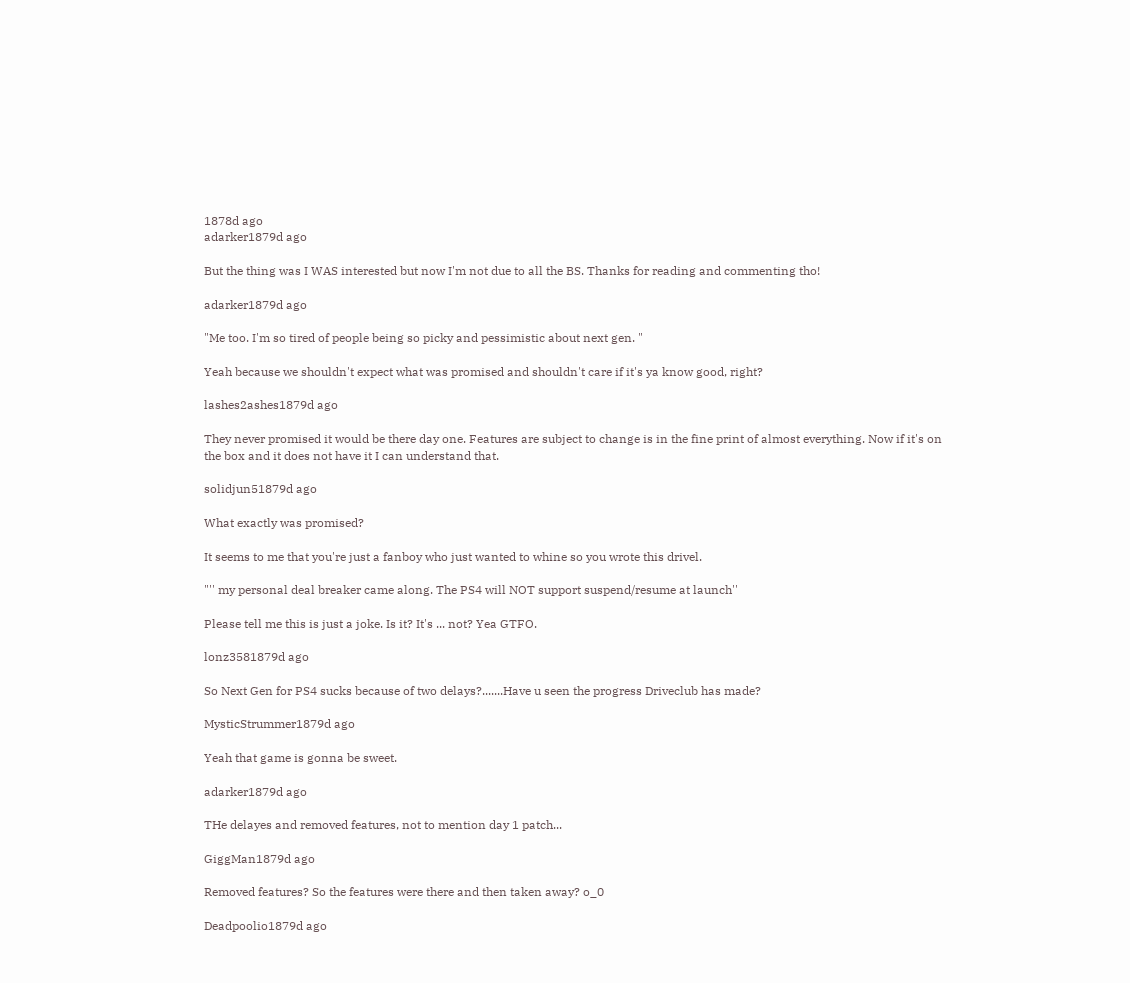1878d ago
adarker1879d ago

But the thing was I WAS interested but now I'm not due to all the BS. Thanks for reading and commenting tho!

adarker1879d ago

"Me too. I'm so tired of people being so picky and pessimistic about next gen. "

Yeah because we shouldn't expect what was promised and shouldn't care if it's ya know good, right?

lashes2ashes1879d ago

They never promised it would be there day one. Features are subject to change is in the fine print of almost everything. Now if it's on the box and it does not have it I can understand that.

solidjun51879d ago

What exactly was promised?

It seems to me that you're just a fanboy who just wanted to whine so you wrote this drivel.

"'' my personal deal breaker came along. The PS4 will NOT support suspend/resume at launch''

Please tell me this is just a joke. Is it? It's ... not? Yea GTFO.

lonz3581879d ago

So Next Gen for PS4 sucks because of two delays?.......Have u seen the progress Driveclub has made?

MysticStrummer1879d ago

Yeah that game is gonna be sweet.

adarker1879d ago

THe delayes and removed features, not to mention day 1 patch...

GiggMan1879d ago

Removed features? So the features were there and then taken away? o_0

Deadpoolio1879d ago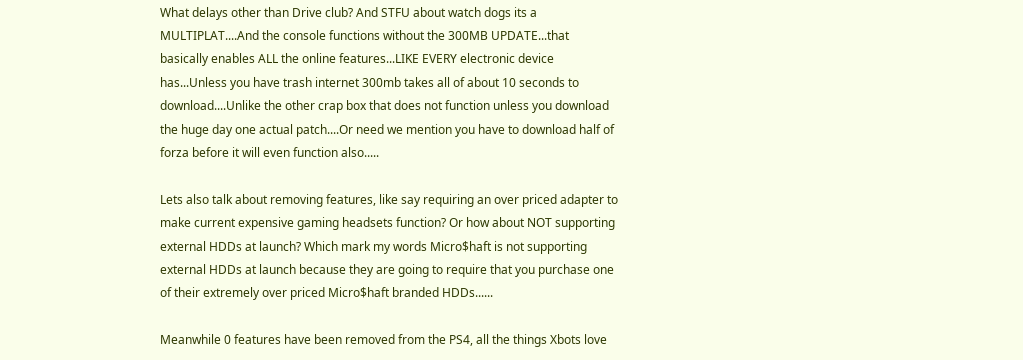What delays other than Drive club? And STFU about watch dogs its a MULTIPLAT....And the console functions without the 300MB UPDATE...that basically enables ALL the online features...LIKE EVERY electronic device has...Unless you have trash internet 300mb takes all of about 10 seconds to download....Unlike the other crap box that does not function unless you download the huge day one actual patch....Or need we mention you have to download half of forza before it will even function also.....

Lets also talk about removing features, like say requiring an over priced adapter to make current expensive gaming headsets function? Or how about NOT supporting external HDDs at launch? Which mark my words Micro$haft is not supporting external HDDs at launch because they are going to require that you purchase one of their extremely over priced Micro$haft branded HDDs......

Meanwhile 0 features have been removed from the PS4, all the things Xbots love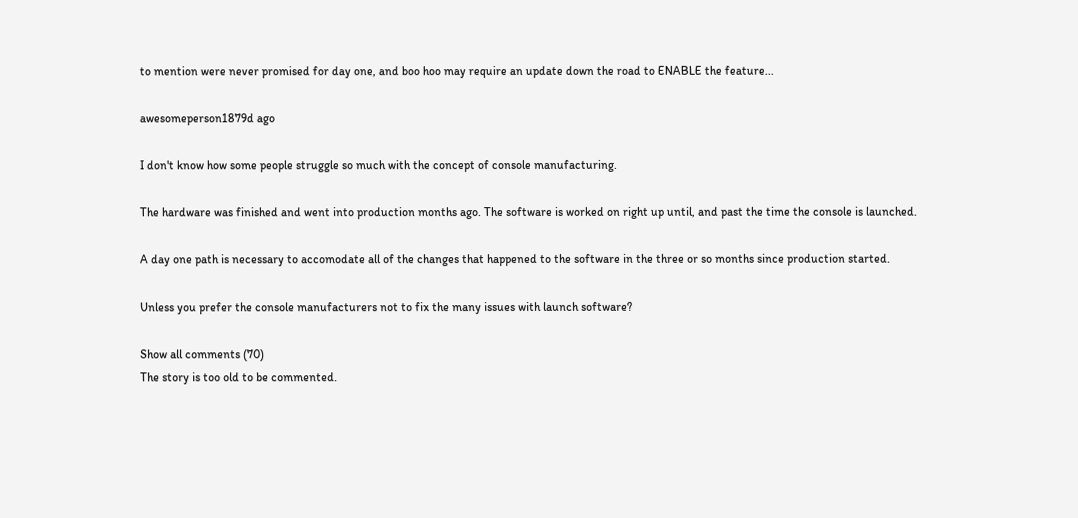to mention were never promised for day one, and boo hoo may require an update down the road to ENABLE the feature...

awesomeperson1879d ago

I don't know how some people struggle so much with the concept of console manufacturing.

The hardware was finished and went into production months ago. The software is worked on right up until, and past the time the console is launched.

A day one path is necessary to accomodate all of the changes that happened to the software in the three or so months since production started.

Unless you prefer the console manufacturers not to fix the many issues with launch software?

Show all comments (70)
The story is too old to be commented.